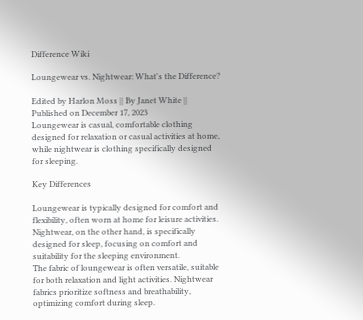Difference Wiki

Loungewear vs. Nightwear: What's the Difference?

Edited by Harlon Moss || By Janet White || Published on December 17, 2023
Loungewear is casual, comfortable clothing designed for relaxation or casual activities at home, while nightwear is clothing specifically designed for sleeping.

Key Differences

Loungewear is typically designed for comfort and flexibility, often worn at home for leisure activities. Nightwear, on the other hand, is specifically designed for sleep, focusing on comfort and suitability for the sleeping environment.
The fabric of loungewear is often versatile, suitable for both relaxation and light activities. Nightwear fabrics prioritize softness and breathability, optimizing comfort during sleep.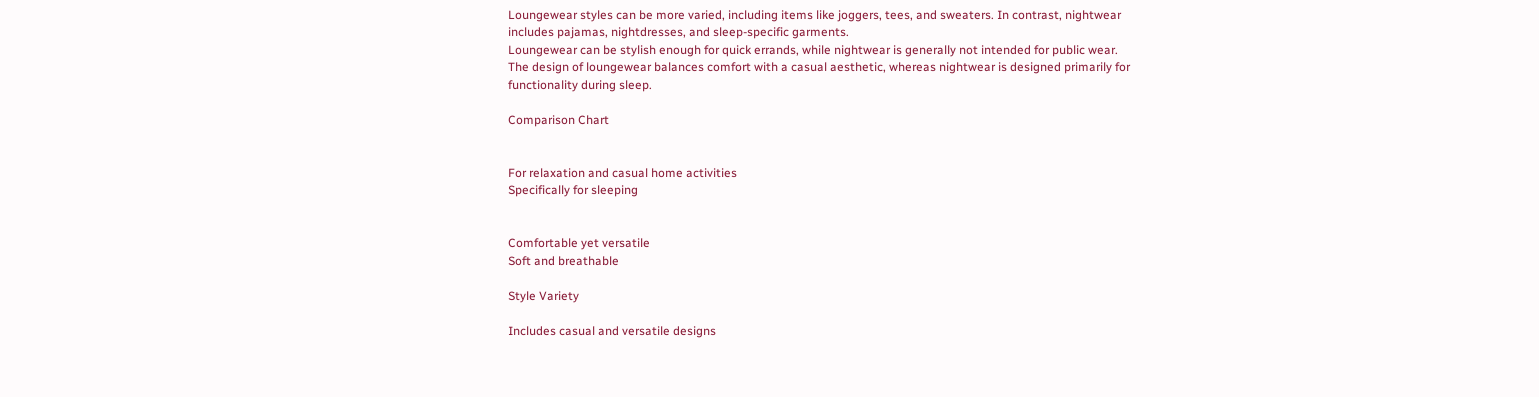Loungewear styles can be more varied, including items like joggers, tees, and sweaters. In contrast, nightwear includes pajamas, nightdresses, and sleep-specific garments.
Loungewear can be stylish enough for quick errands, while nightwear is generally not intended for public wear.
The design of loungewear balances comfort with a casual aesthetic, whereas nightwear is designed primarily for functionality during sleep.

Comparison Chart


For relaxation and casual home activities
Specifically for sleeping


Comfortable yet versatile
Soft and breathable

Style Variety

Includes casual and versatile designs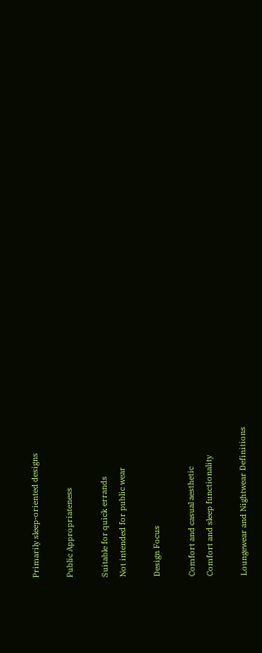Primarily sleep-oriented designs

Public Appropriateness

Suitable for quick errands
Not intended for public wear

Design Focus

Comfort and casual aesthetic
Comfort and sleep functionality

Loungewear and Nightwear Definitions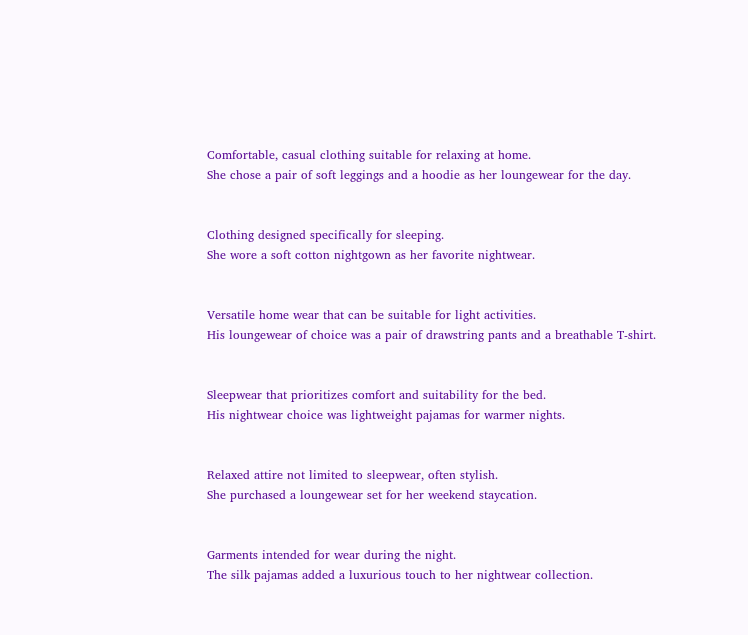Comfortable, casual clothing suitable for relaxing at home.
She chose a pair of soft leggings and a hoodie as her loungewear for the day.


Clothing designed specifically for sleeping.
She wore a soft cotton nightgown as her favorite nightwear.


Versatile home wear that can be suitable for light activities.
His loungewear of choice was a pair of drawstring pants and a breathable T-shirt.


Sleepwear that prioritizes comfort and suitability for the bed.
His nightwear choice was lightweight pajamas for warmer nights.


Relaxed attire not limited to sleepwear, often stylish.
She purchased a loungewear set for her weekend staycation.


Garments intended for wear during the night.
The silk pajamas added a luxurious touch to her nightwear collection.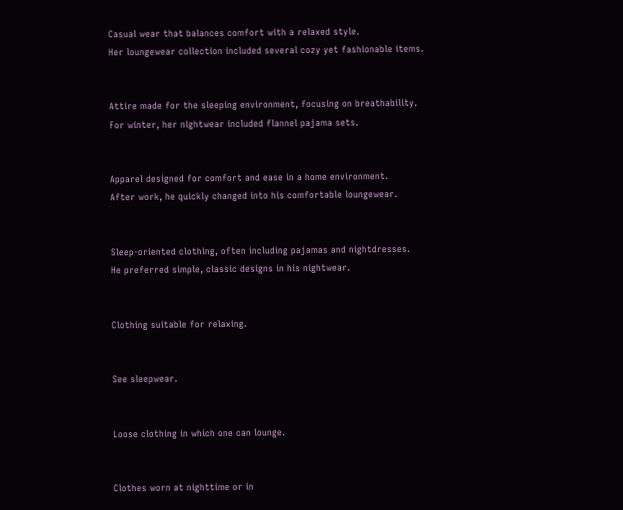Casual wear that balances comfort with a relaxed style.
Her loungewear collection included several cozy yet fashionable items.


Attire made for the sleeping environment, focusing on breathability.
For winter, her nightwear included flannel pajama sets.


Apparel designed for comfort and ease in a home environment.
After work, he quickly changed into his comfortable loungewear.


Sleep-oriented clothing, often including pajamas and nightdresses.
He preferred simple, classic designs in his nightwear.


Clothing suitable for relaxing.


See sleepwear.


Loose clothing in which one can lounge.


Clothes worn at nighttime or in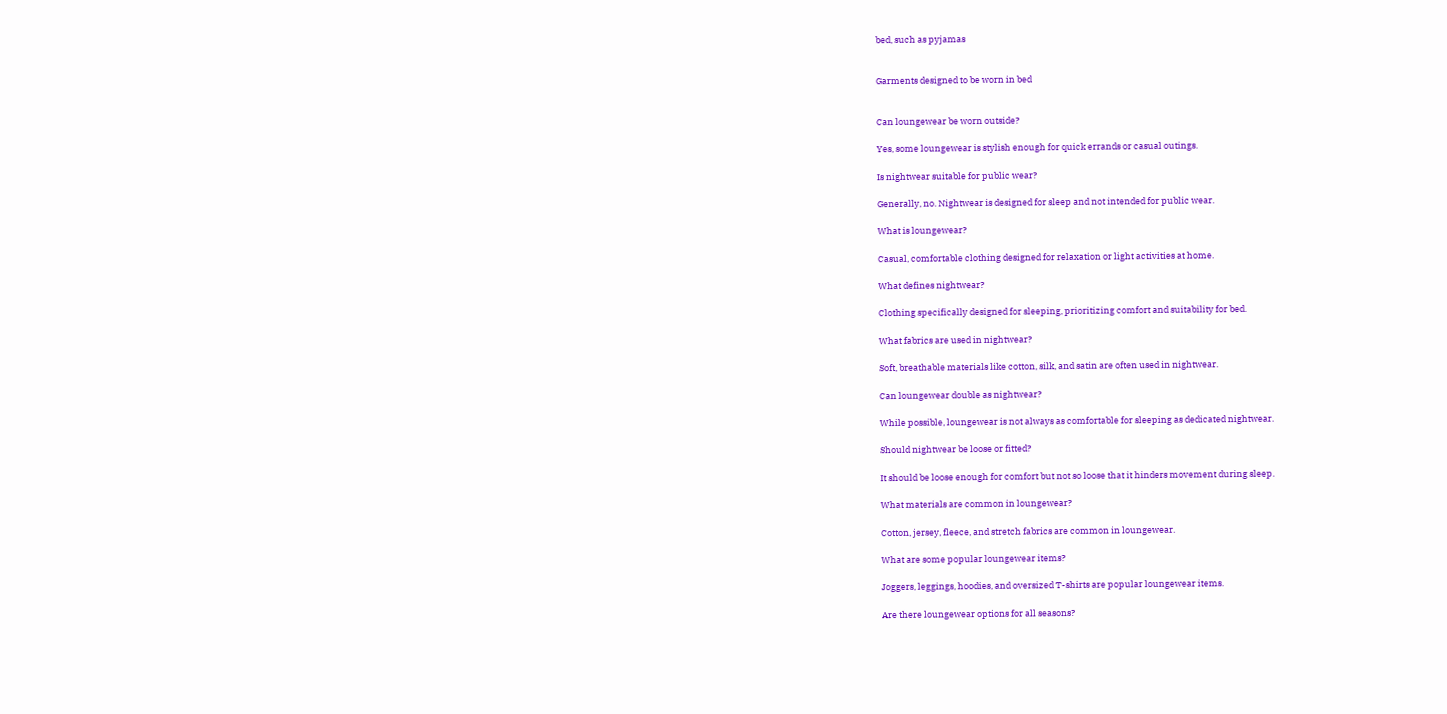bed, such as pyjamas


Garments designed to be worn in bed


Can loungewear be worn outside?

Yes, some loungewear is stylish enough for quick errands or casual outings.

Is nightwear suitable for public wear?

Generally, no. Nightwear is designed for sleep and not intended for public wear.

What is loungewear?

Casual, comfortable clothing designed for relaxation or light activities at home.

What defines nightwear?

Clothing specifically designed for sleeping, prioritizing comfort and suitability for bed.

What fabrics are used in nightwear?

Soft, breathable materials like cotton, silk, and satin are often used in nightwear.

Can loungewear double as nightwear?

While possible, loungewear is not always as comfortable for sleeping as dedicated nightwear.

Should nightwear be loose or fitted?

It should be loose enough for comfort but not so loose that it hinders movement during sleep.

What materials are common in loungewear?

Cotton, jersey, fleece, and stretch fabrics are common in loungewear.

What are some popular loungewear items?

Joggers, leggings, hoodies, and oversized T-shirts are popular loungewear items.

Are there loungewear options for all seasons?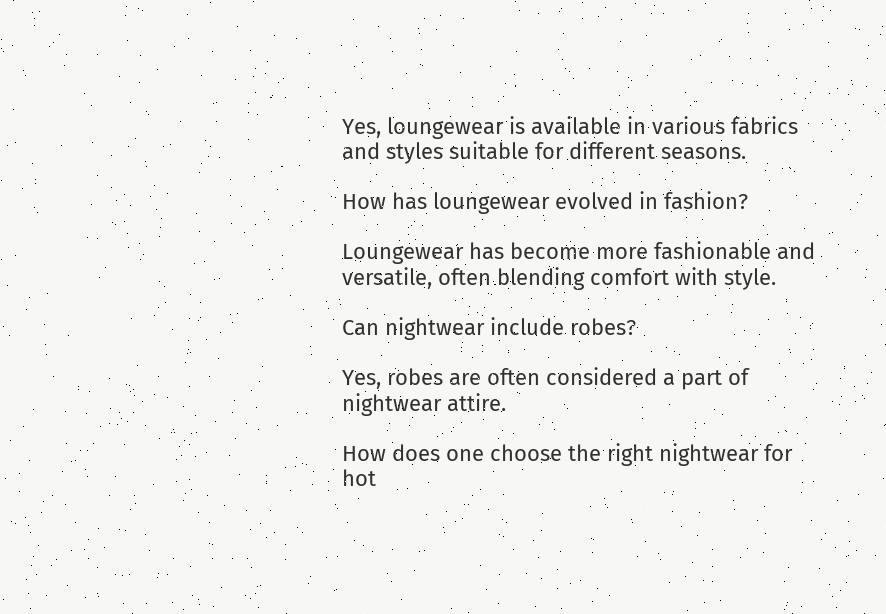Yes, loungewear is available in various fabrics and styles suitable for different seasons.

How has loungewear evolved in fashion?

Loungewear has become more fashionable and versatile, often blending comfort with style.

Can nightwear include robes?

Yes, robes are often considered a part of nightwear attire.

How does one choose the right nightwear for hot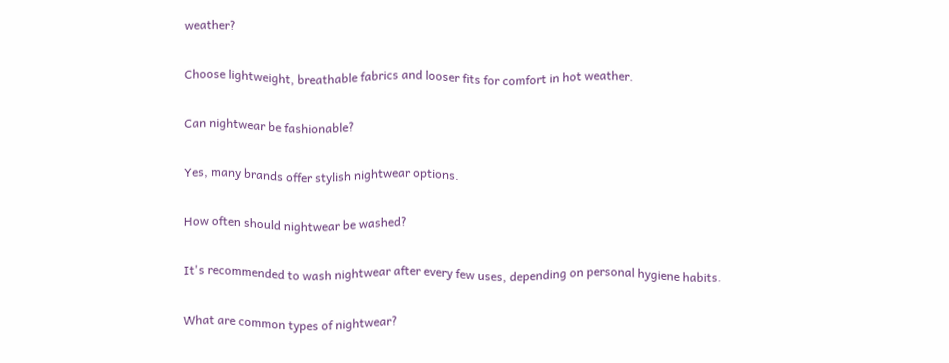weather?

Choose lightweight, breathable fabrics and looser fits for comfort in hot weather.

Can nightwear be fashionable?

Yes, many brands offer stylish nightwear options.

How often should nightwear be washed?

It's recommended to wash nightwear after every few uses, depending on personal hygiene habits.

What are common types of nightwear?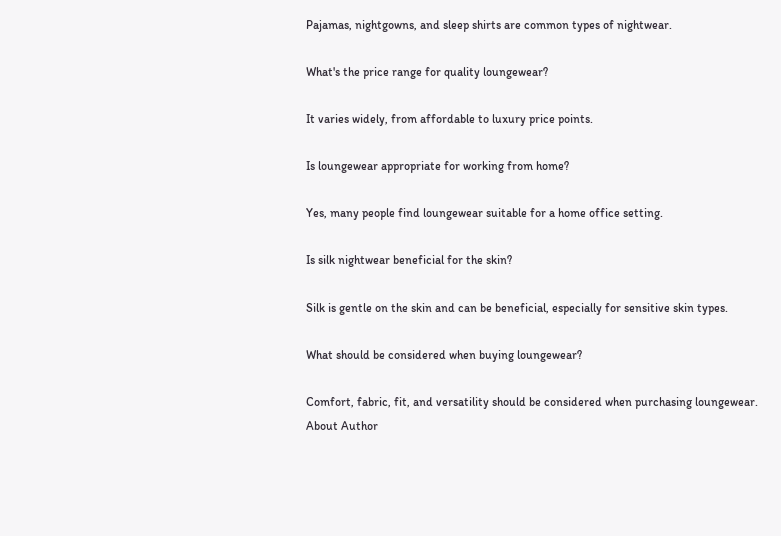Pajamas, nightgowns, and sleep shirts are common types of nightwear.

What's the price range for quality loungewear?

It varies widely, from affordable to luxury price points.

Is loungewear appropriate for working from home?

Yes, many people find loungewear suitable for a home office setting.

Is silk nightwear beneficial for the skin?

Silk is gentle on the skin and can be beneficial, especially for sensitive skin types.

What should be considered when buying loungewear?

Comfort, fabric, fit, and versatility should be considered when purchasing loungewear.
About Author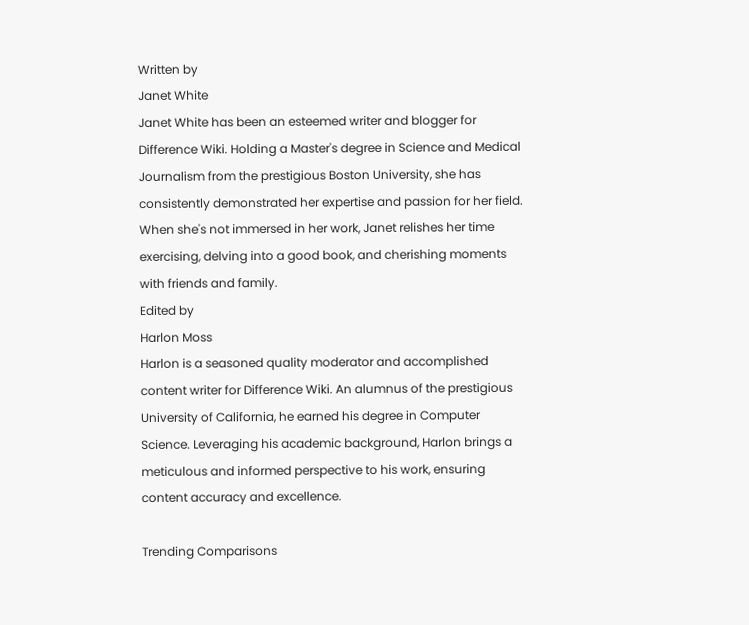Written by
Janet White
Janet White has been an esteemed writer and blogger for Difference Wiki. Holding a Master's degree in Science and Medical Journalism from the prestigious Boston University, she has consistently demonstrated her expertise and passion for her field. When she's not immersed in her work, Janet relishes her time exercising, delving into a good book, and cherishing moments with friends and family.
Edited by
Harlon Moss
Harlon is a seasoned quality moderator and accomplished content writer for Difference Wiki. An alumnus of the prestigious University of California, he earned his degree in Computer Science. Leveraging his academic background, Harlon brings a meticulous and informed perspective to his work, ensuring content accuracy and excellence.

Trending Comparisons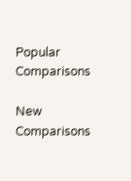Popular Comparisons

New Comparisons